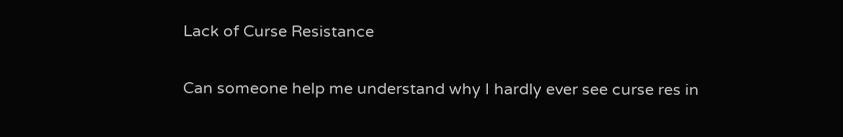Lack of Curse Resistance

Can someone help me understand why I hardly ever see curse res in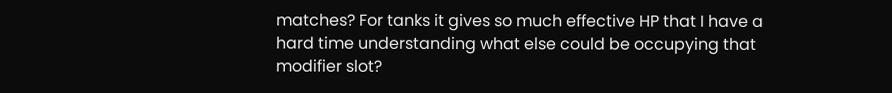matches? For tanks it gives so much effective HP that I have a hard time understanding what else could be occupying that modifier slot?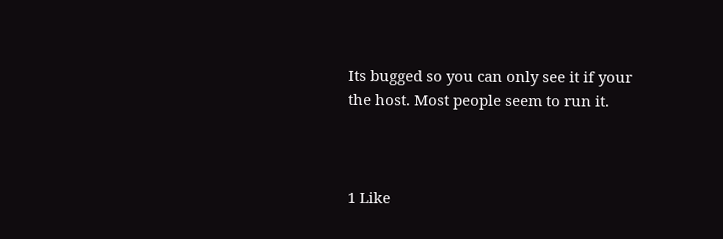Its bugged so you can only see it if your the host. Most people seem to run it.



1 Like